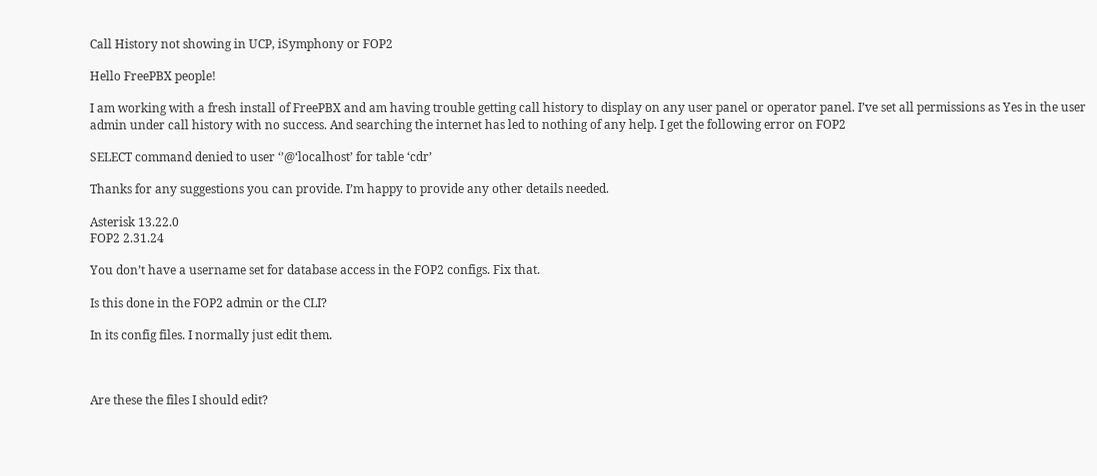Call History not showing in UCP, iSymphony or FOP2

Hello FreePBX people!

I am working with a fresh install of FreePBX and am having trouble getting call history to display on any user panel or operator panel. I’ve set all permissions as Yes in the user admin under call history with no success. And searching the internet has led to nothing of any help. I get the following error on FOP2

SELECT command denied to user ‘’@‘localhost’ for table ‘cdr’

Thanks for any suggestions you can provide. I’m happy to provide any other details needed.

Asterisk 13.22.0
FOP2 2.31.24

You don’t have a username set for database access in the FOP2 configs. Fix that.

Is this done in the FOP2 admin or the CLI?

In its config files. I normally just edit them.



Are these the files I should edit?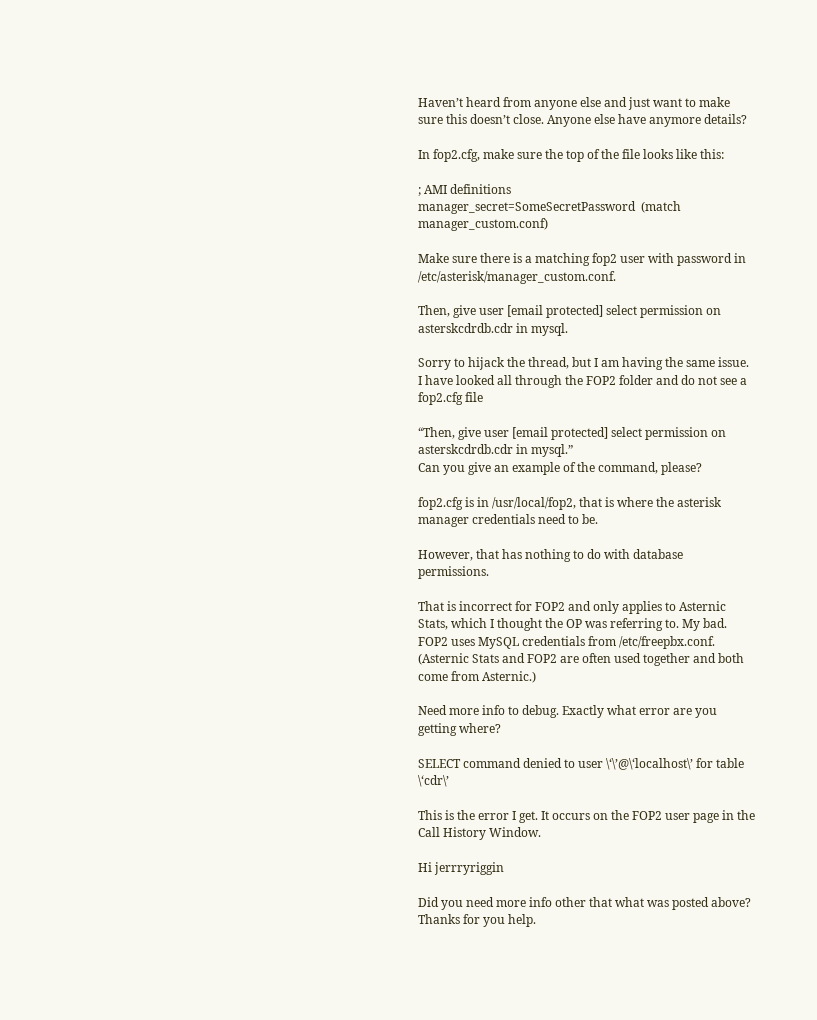Haven’t heard from anyone else and just want to make sure this doesn’t close. Anyone else have anymore details?

In fop2.cfg, make sure the top of the file looks like this:

; AMI definitions
manager_secret=SomeSecretPassword  (match manager_custom.conf)

Make sure there is a matching fop2 user with password in /etc/asterisk/manager_custom.conf.

Then, give user [email protected] select permission on asterskcdrdb.cdr in mysql.

Sorry to hijack the thread, but I am having the same issue.
I have looked all through the FOP2 folder and do not see a fop2.cfg file

“Then, give user [email protected] select permission on asterskcdrdb.cdr in mysql.”
Can you give an example of the command, please?

fop2.cfg is in /usr/local/fop2, that is where the asterisk manager credentials need to be.

However, that has nothing to do with database permissions.

That is incorrect for FOP2 and only applies to Asternic Stats, which I thought the OP was referring to. My bad. FOP2 uses MySQL credentials from /etc/freepbx.conf. (Asternic Stats and FOP2 are often used together and both come from Asternic.)

Need more info to debug. Exactly what error are you getting where?

SELECT command denied to user \‘\’@\‘localhost\’ for table \‘cdr\’

This is the error I get. It occurs on the FOP2 user page in the Call History Window.

Hi jerrryriggin

Did you need more info other that what was posted above? Thanks for you help.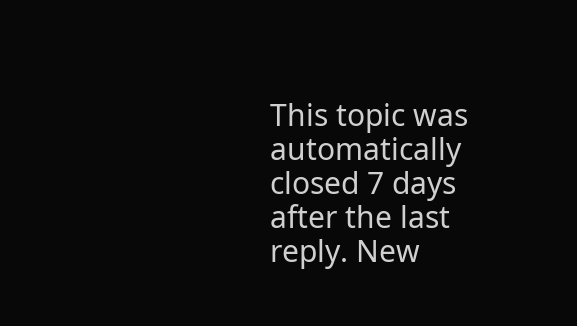This topic was automatically closed 7 days after the last reply. New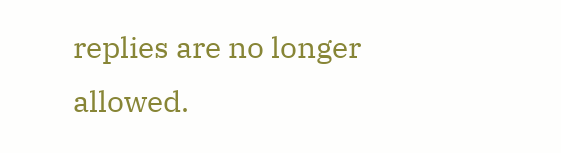replies are no longer allowed.